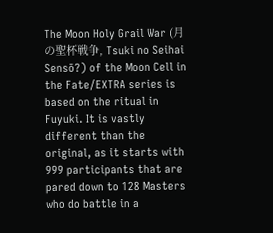The Moon Holy Grail War (月の聖杯戦争, Tsuki no Seihai Sensō?) of the Moon Cell in the Fate/EXTRA series is based on the ritual in Fuyuki. It is vastly different than the original, as it starts with 999 participants that are pared down to 128 Masters who do battle in a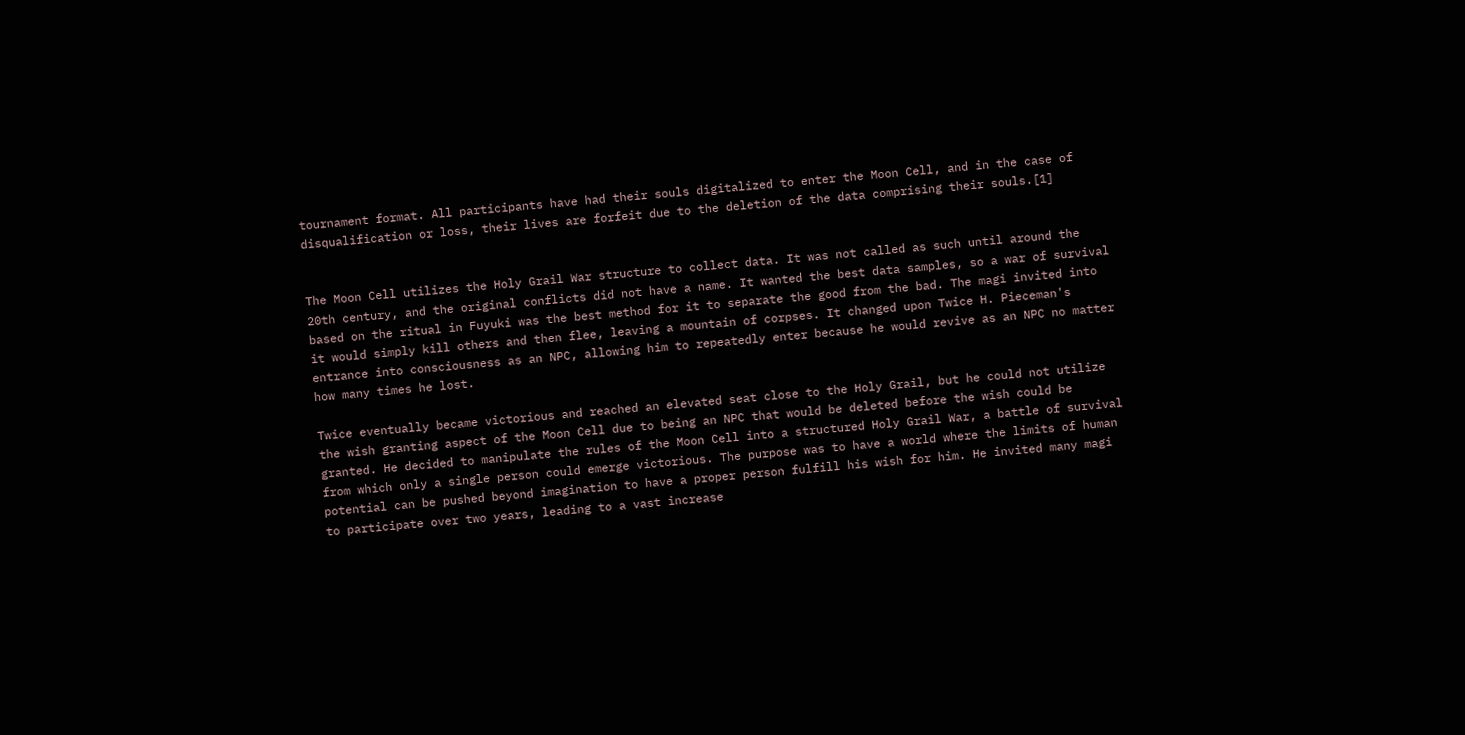tournament format. All participants have had their souls digitalized to enter the Moon Cell, and in the case of disqualification or loss, their lives are forfeit due to the deletion of the data comprising their souls.[1]


The Moon Cell utilizes the Holy Grail War structure to collect data. It was not called as such until around the 20th century, and the original conflicts did not have a name. It wanted the best data samples, so a war of survival based on the ritual in Fuyuki was the best method for it to separate the good from the bad. The magi invited into it would simply kill others and then flee, leaving a mountain of corpses. It changed upon Twice H. Pieceman's entrance into consciousness as an NPC, allowing him to repeatedly enter because he would revive as an NPC no matter how many times he lost.

Twice eventually became victorious and reached an elevated seat close to the Holy Grail, but he could not utilize the wish granting aspect of the Moon Cell due to being an NPC that would be deleted before the wish could be granted. He decided to manipulate the rules of the Moon Cell into a structured Holy Grail War, a battle of survival from which only a single person could emerge victorious. The purpose was to have a world where the limits of human potential can be pushed beyond imagination to have a proper person fulfill his wish for him. He invited many magi to participate over two years, leading to a vast increase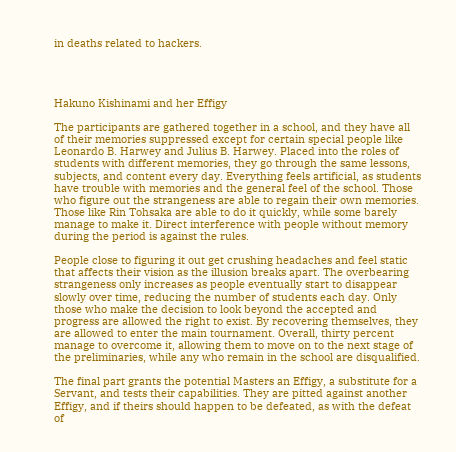in deaths related to hackers.




Hakuno Kishinami and her Effigy

The participants are gathered together in a school, and they have all of their memories suppressed except for certain special people like Leonardo B. Harwey and Julius B. Harwey. Placed into the roles of students with different memories, they go through the same lessons, subjects, and content every day. Everything feels artificial, as students have trouble with memories and the general feel of the school. Those who figure out the strangeness are able to regain their own memories. Those like Rin Tohsaka are able to do it quickly, while some barely manage to make it. Direct interference with people without memory during the period is against the rules.

People close to figuring it out get crushing headaches and feel static that affects their vision as the illusion breaks apart. The overbearing strangeness only increases as people eventually start to disappear slowly over time, reducing the number of students each day. Only those who make the decision to look beyond the accepted and progress are allowed the right to exist. By recovering themselves, they are allowed to enter the main tournament. Overall, thirty percent manage to overcome it, allowing them to move on to the next stage of the preliminaries, while any who remain in the school are disqualified.

The final part grants the potential Masters an Effigy, a substitute for a Servant, and tests their capabilities. They are pitted against another Effigy, and if theirs should happen to be defeated, as with the defeat of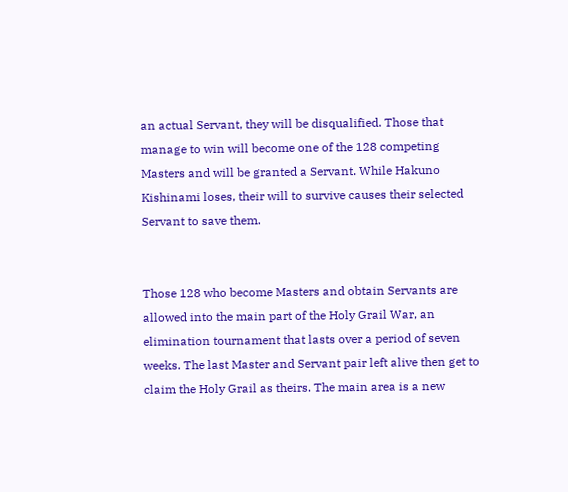an actual Servant, they will be disqualified. Those that manage to win will become one of the 128 competing Masters and will be granted a Servant. While Hakuno Kishinami loses, their will to survive causes their selected Servant to save them.


Those 128 who become Masters and obtain Servants are allowed into the main part of the Holy Grail War, an elimination tournament that lasts over a period of seven weeks. The last Master and Servant pair left alive then get to claim the Holy Grail as theirs. The main area is a new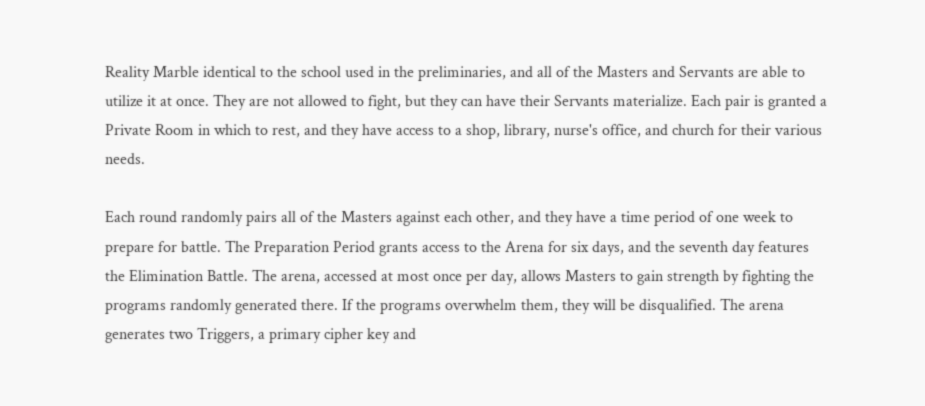Reality Marble identical to the school used in the preliminaries, and all of the Masters and Servants are able to utilize it at once. They are not allowed to fight, but they can have their Servants materialize. Each pair is granted a Private Room in which to rest, and they have access to a shop, library, nurse's office, and church for their various needs.

Each round randomly pairs all of the Masters against each other, and they have a time period of one week to prepare for battle. The Preparation Period grants access to the Arena for six days, and the seventh day features the Elimination Battle. The arena, accessed at most once per day, allows Masters to gain strength by fighting the programs randomly generated there. If the programs overwhelm them, they will be disqualified. The arena generates two Triggers, a primary cipher key and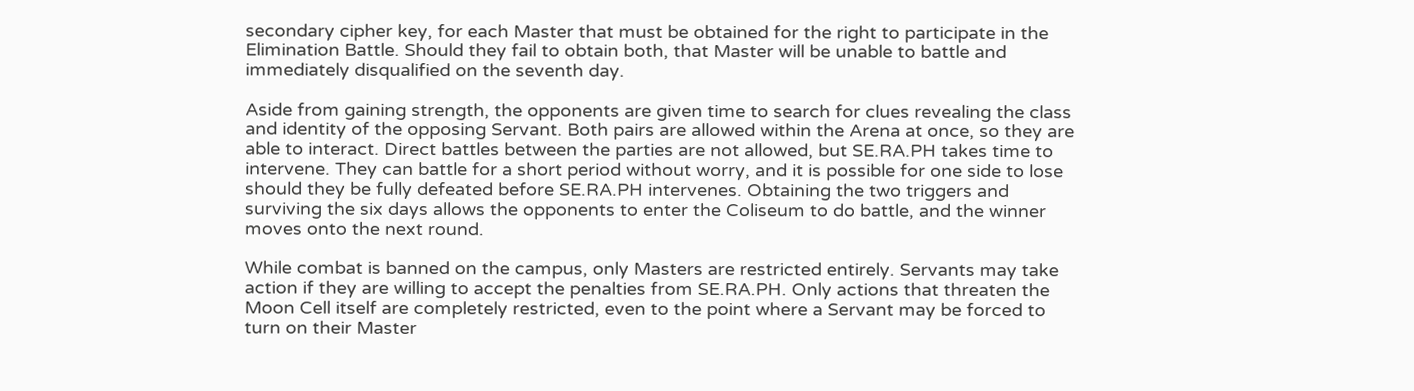secondary cipher key, for each Master that must be obtained for the right to participate in the Elimination Battle. Should they fail to obtain both, that Master will be unable to battle and immediately disqualified on the seventh day.

Aside from gaining strength, the opponents are given time to search for clues revealing the class and identity of the opposing Servant. Both pairs are allowed within the Arena at once, so they are able to interact. Direct battles between the parties are not allowed, but SE.RA.PH takes time to intervene. They can battle for a short period without worry, and it is possible for one side to lose should they be fully defeated before SE.RA.PH intervenes. Obtaining the two triggers and surviving the six days allows the opponents to enter the Coliseum to do battle, and the winner moves onto the next round.

While combat is banned on the campus, only Masters are restricted entirely. Servants may take action if they are willing to accept the penalties from SE.RA.PH. Only actions that threaten the Moon Cell itself are completely restricted, even to the point where a Servant may be forced to turn on their Master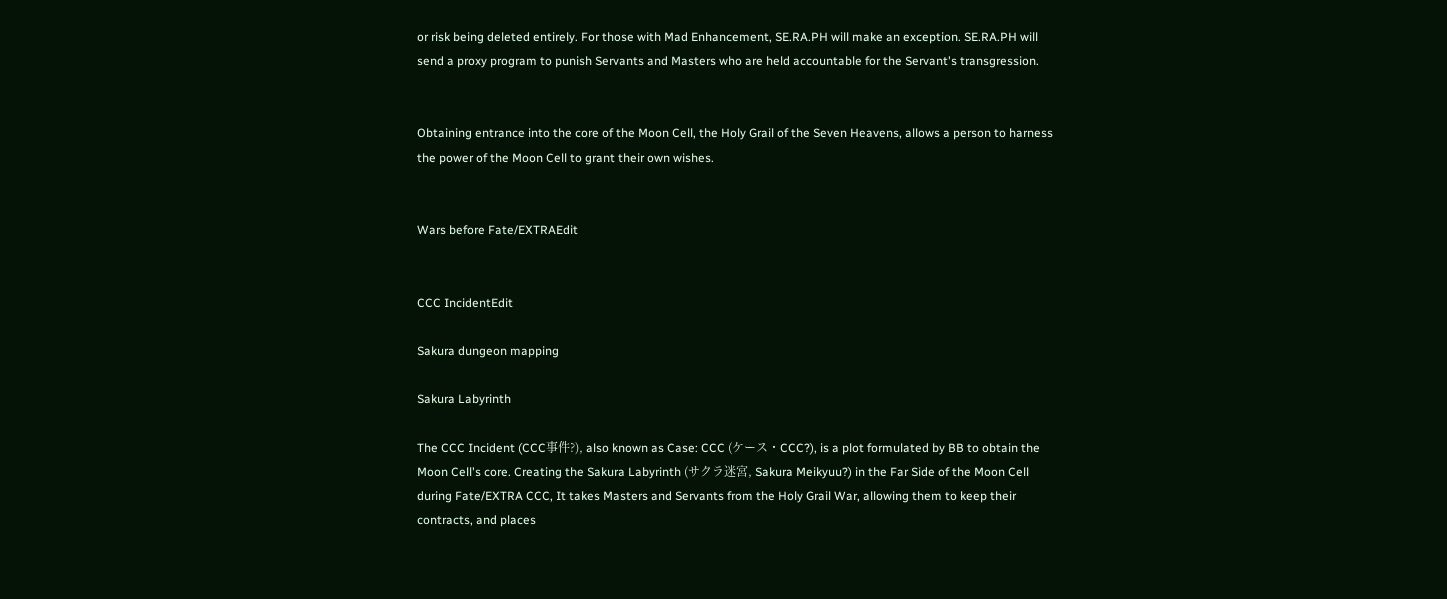or risk being deleted entirely. For those with Mad Enhancement, SE.RA.PH will make an exception. SE.RA.PH will send a proxy program to punish Servants and Masters who are held accountable for the Servant's transgression.


Obtaining entrance into the core of the Moon Cell, the Holy Grail of the Seven Heavens, allows a person to harness the power of the Moon Cell to grant their own wishes.


Wars before Fate/EXTRAEdit


CCC IncidentEdit

Sakura dungeon mapping

Sakura Labyrinth

The CCC Incident (CCC事件?), also known as Case: CCC (ケース・CCC?), is a plot formulated by BB to obtain the Moon Cell's core. Creating the Sakura Labyrinth (サクラ迷宮, Sakura Meikyuu?) in the Far Side of the Moon Cell during Fate/EXTRA CCC, It takes Masters and Servants from the Holy Grail War, allowing them to keep their contracts, and places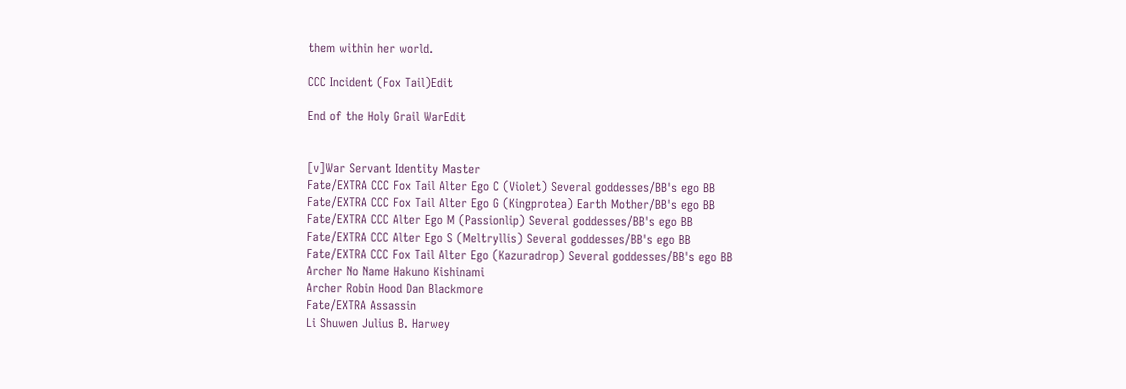them within her world.

CCC Incident (Fox Tail)Edit

End of the Holy Grail WarEdit


[v]War Servant Identity Master
Fate/EXTRA CCC Fox Tail Alter Ego C (Violet) Several goddesses/BB's ego BB
Fate/EXTRA CCC Fox Tail Alter Ego G (Kingprotea) Earth Mother/BB's ego BB
Fate/EXTRA CCC Alter Ego M (Passionlip) Several goddesses/BB's ego BB
Fate/EXTRA CCC Alter Ego S (Meltryllis) Several goddesses/BB's ego BB
Fate/EXTRA CCC Fox Tail Alter Ego (Kazuradrop) Several goddesses/BB's ego BB
Archer No Name Hakuno Kishinami
Archer Robin Hood Dan Blackmore
Fate/EXTRA Assassin
Li Shuwen Julius B. Harwey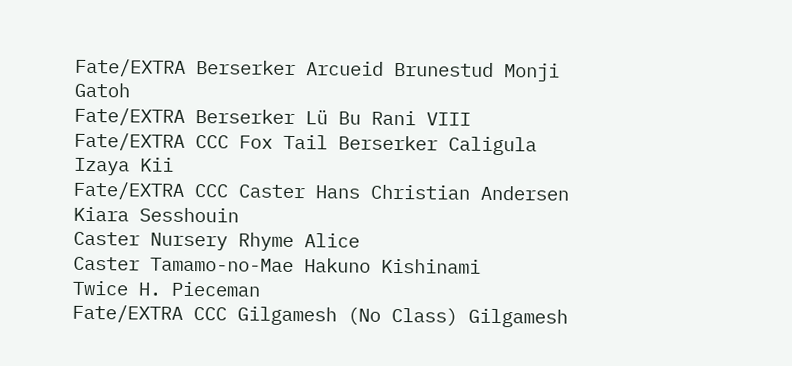Fate/EXTRA Berserker Arcueid Brunestud Monji Gatoh
Fate/EXTRA Berserker Lü Bu Rani VIII
Fate/EXTRA CCC Fox Tail Berserker Caligula Izaya Kii
Fate/EXTRA CCC Caster Hans Christian Andersen Kiara Sesshouin
Caster Nursery Rhyme Alice
Caster Tamamo-no-Mae Hakuno Kishinami
Twice H. Pieceman
Fate/EXTRA CCC Gilgamesh (No Class) Gilgamesh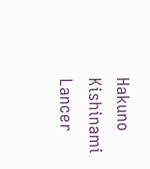Hakuno Kishinami
Lancer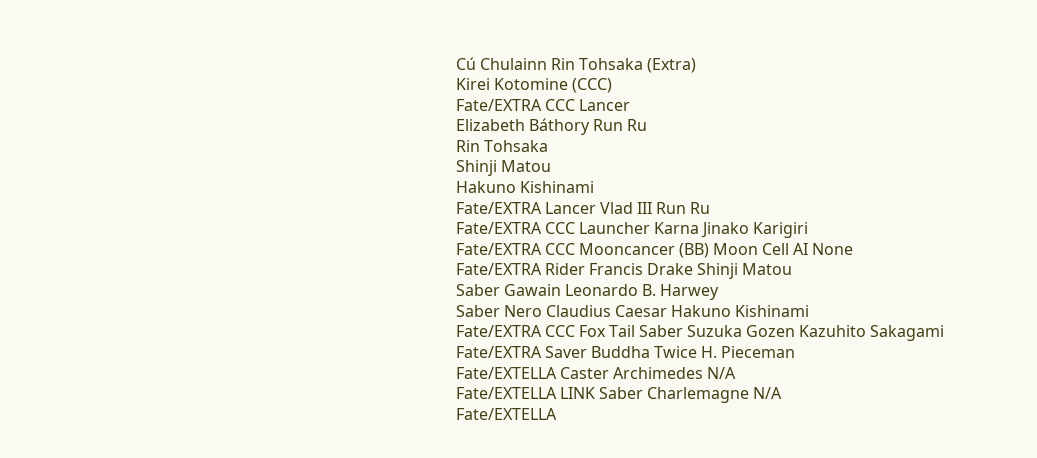Cú Chulainn Rin Tohsaka (Extra)
Kirei Kotomine (CCC)
Fate/EXTRA CCC Lancer
Elizabeth Báthory Run Ru
Rin Tohsaka
Shinji Matou
Hakuno Kishinami
Fate/EXTRA Lancer Vlad III Run Ru
Fate/EXTRA CCC Launcher Karna Jinako Karigiri
Fate/EXTRA CCC Mooncancer (BB) Moon Cell AI None
Fate/EXTRA Rider Francis Drake Shinji Matou
Saber Gawain Leonardo B. Harwey
Saber Nero Claudius Caesar Hakuno Kishinami
Fate/EXTRA CCC Fox Tail Saber Suzuka Gozen Kazuhito Sakagami
Fate/EXTRA Saver Buddha Twice H. Pieceman
Fate/EXTELLA Caster Archimedes N/A
Fate/EXTELLA LINK Saber Charlemagne N/A
Fate/EXTELLA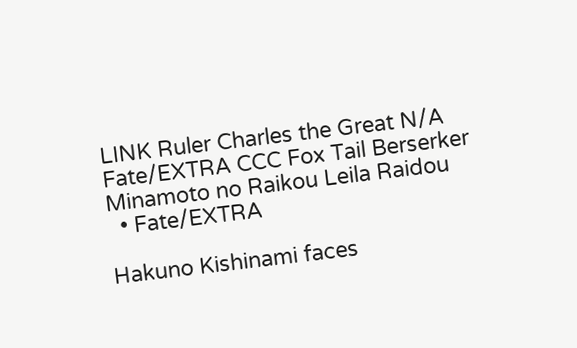LINK Ruler Charles the Great N/A
Fate/EXTRA CCC Fox Tail Berserker Minamoto no Raikou Leila Raidou
  • Fate/EXTRA

Hakuno Kishinami faces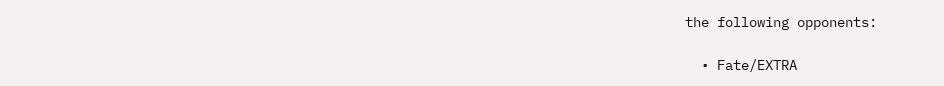the following opponents:

  • Fate/EXTRA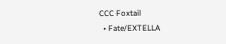CCC Foxtail
  • Fate/EXTELLA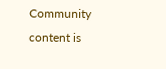Community content is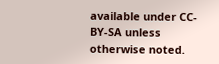available under CC-BY-SA unless otherwise noted.